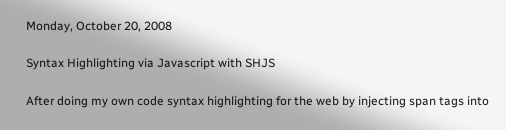Monday, October 20, 2008

Syntax Highlighting via Javascript with SHJS

After doing my own code syntax highlighting for the web by injecting span tags into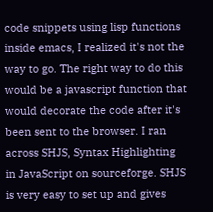code snippets using lisp functions inside emacs, I realized it's not the way to go. The right way to do this would be a javascript function that would decorate the code after it's been sent to the browser. I ran across SHJS, Syntax Highlighting in JavaScript on sourceforge. SHJS is very easy to set up and gives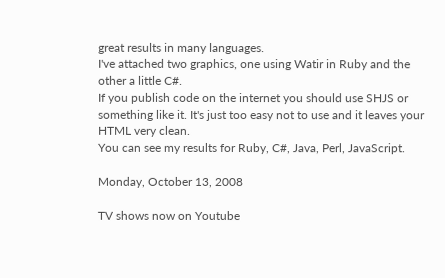great results in many languages.
I've attached two graphics, one using Watir in Ruby and the other a little C#.
If you publish code on the internet you should use SHJS or something like it. It's just too easy not to use and it leaves your HTML very clean.
You can see my results for Ruby, C#, Java, Perl, JavaScript.

Monday, October 13, 2008

TV shows now on Youtube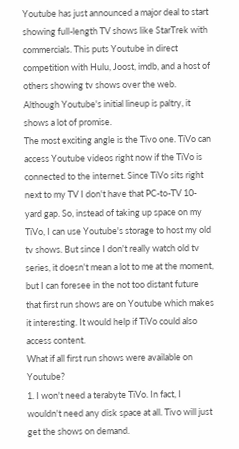Youtube has just announced a major deal to start showing full-length TV shows like StarTrek with commercials. This puts Youtube in direct competition with Hulu, Joost, imdb, and a host of others showing tv shows over the web. Although Youtube's initial lineup is paltry, it shows a lot of promise.
The most exciting angle is the Tivo one. TiVo can access Youtube videos right now if the TiVo is connected to the internet. Since TiVo sits right next to my TV I don't have that PC-to-TV 10-yard gap. So, instead of taking up space on my TiVo, I can use Youtube's storage to host my old tv shows. But since I don't really watch old tv series, it doesn't mean a lot to me at the moment, but I can foresee in the not too distant future that first run shows are on Youtube which makes it interesting. It would help if TiVo could also access content.
What if all first run shows were available on Youtube?
1. I won't need a terabyte TiVo. In fact, I wouldn't need any disk space at all. Tivo will just get the shows on demand.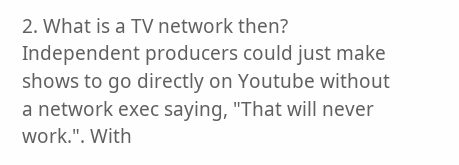2. What is a TV network then? Independent producers could just make shows to go directly on Youtube without a network exec saying, "That will never work.". With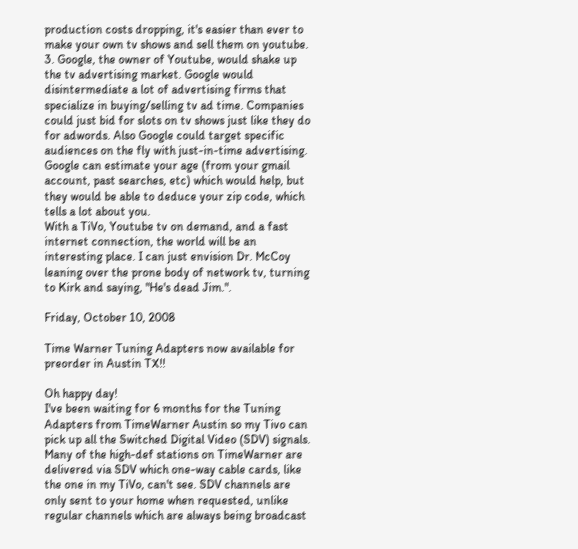production costs dropping, it's easier than ever to make your own tv shows and sell them on youtube.
3. Google, the owner of Youtube, would shake up the tv advertising market. Google would disintermediate a lot of advertising firms that specialize in buying/selling tv ad time. Companies could just bid for slots on tv shows just like they do for adwords. Also Google could target specific audiences on the fly with just-in-time advertising. Google can estimate your age (from your gmail account, past searches, etc) which would help, but they would be able to deduce your zip code, which tells a lot about you.
With a TiVo, Youtube tv on demand, and a fast internet connection, the world will be an interesting place. I can just envision Dr. McCoy leaning over the prone body of network tv, turning to Kirk and saying, "He's dead Jim.".

Friday, October 10, 2008

Time Warner Tuning Adapters now available for preorder in Austin TX!!

Oh happy day!
I've been waiting for 6 months for the Tuning Adapters from TimeWarner Austin so my Tivo can pick up all the Switched Digital Video (SDV) signals. Many of the high-def stations on TimeWarner are delivered via SDV which one-way cable cards, like the one in my TiVo, can't see. SDV channels are only sent to your home when requested, unlike regular channels which are always being broadcast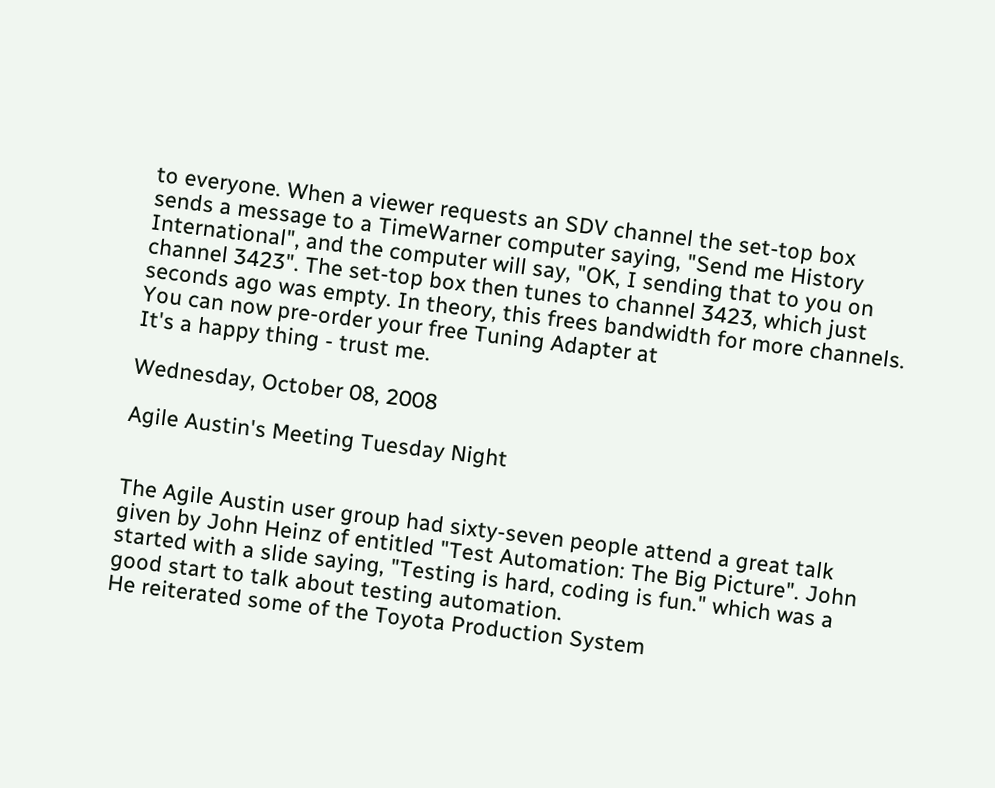to everyone. When a viewer requests an SDV channel the set-top box sends a message to a TimeWarner computer saying, "Send me History International", and the computer will say, "OK, I sending that to you on channel 3423". The set-top box then tunes to channel 3423, which just seconds ago was empty. In theory, this frees bandwidth for more channels.
You can now pre-order your free Tuning Adapter at
It's a happy thing - trust me.

Wednesday, October 08, 2008

Agile Austin's Meeting Tuesday Night


The Agile Austin user group had sixty-seven people attend a great talk given by John Heinz of entitled "Test Automation: The Big Picture". John started with a slide saying, "Testing is hard, coding is fun." which was a good start to talk about testing automation.
He reiterated some of the Toyota Production System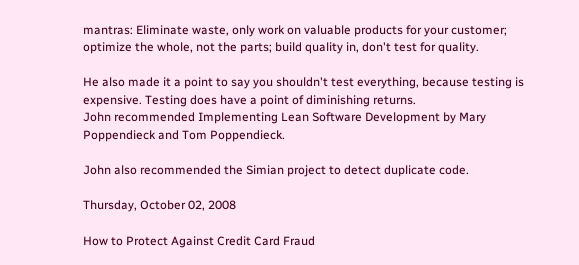mantras: Eliminate waste, only work on valuable products for your customer; optimize the whole, not the parts; build quality in, don't test for quality.

He also made it a point to say you shouldn't test everything, because testing is expensive. Testing does have a point of diminishing returns.
John recommended Implementing Lean Software Development by Mary Poppendieck and Tom Poppendieck.

John also recommended the Simian project to detect duplicate code.

Thursday, October 02, 2008

How to Protect Against Credit Card Fraud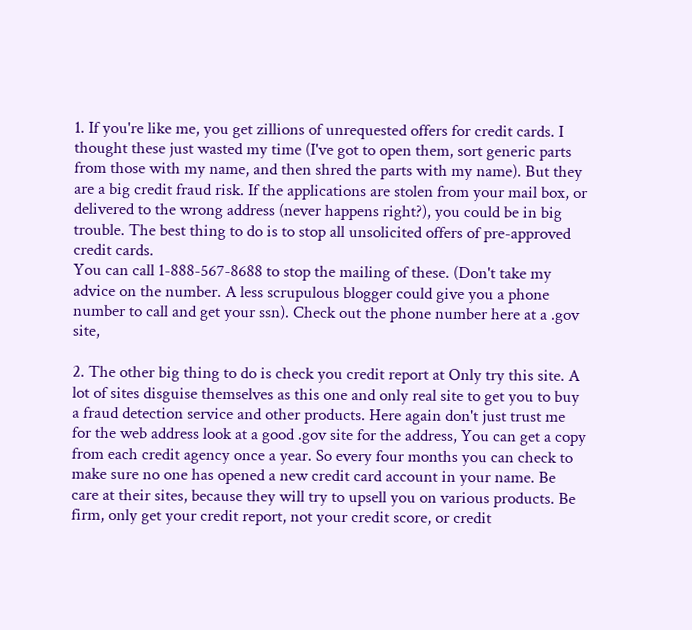1. If you're like me, you get zillions of unrequested offers for credit cards. I thought these just wasted my time (I've got to open them, sort generic parts from those with my name, and then shred the parts with my name). But they are a big credit fraud risk. If the applications are stolen from your mail box, or delivered to the wrong address (never happens right?), you could be in big trouble. The best thing to do is to stop all unsolicited offers of pre-approved credit cards.
You can call 1-888-567-8688 to stop the mailing of these. (Don't take my advice on the number. A less scrupulous blogger could give you a phone number to call and get your ssn). Check out the phone number here at a .gov site,

2. The other big thing to do is check you credit report at Only try this site. A lot of sites disguise themselves as this one and only real site to get you to buy a fraud detection service and other products. Here again don't just trust me for the web address look at a good .gov site for the address, You can get a copy from each credit agency once a year. So every four months you can check to make sure no one has opened a new credit card account in your name. Be care at their sites, because they will try to upsell you on various products. Be firm, only get your credit report, not your credit score, or credit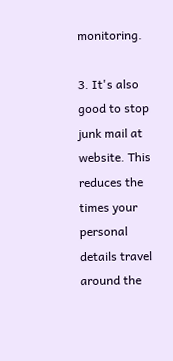monitoring.

3. It's also good to stop junk mail at website. This reduces the times your personal details travel around the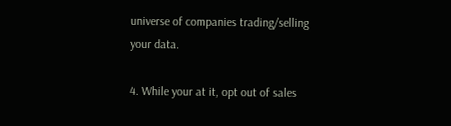universe of companies trading/selling your data.

4. While your at it, opt out of sales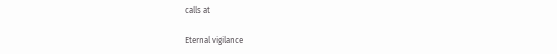calls at

Eternal vigilance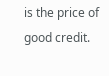is the price of good credit.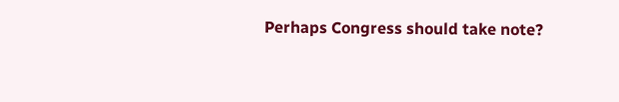Perhaps Congress should take note?